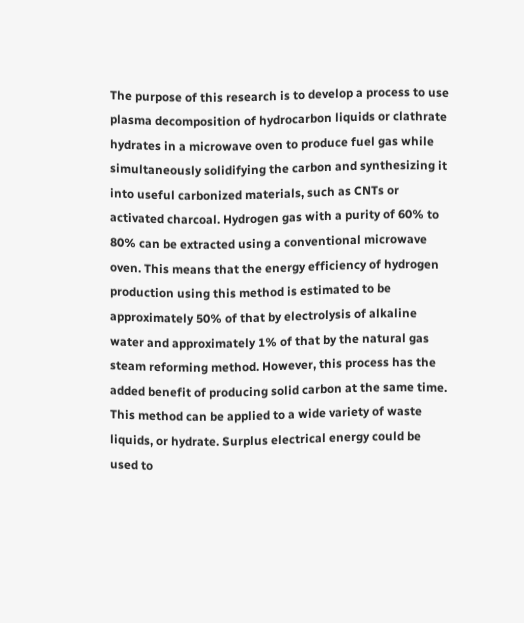The purpose of this research is to develop a process to use plasma decomposition of hydrocarbon liquids or clathrate hydrates in a microwave oven to produce fuel gas while simultaneously solidifying the carbon and synthesizing it into useful carbonized materials, such as CNTs or activated charcoal. Hydrogen gas with a purity of 60% to 80% can be extracted using a conventional microwave oven. This means that the energy efficiency of hydrogen production using this method is estimated to be approximately 50% of that by electrolysis of alkaline water and approximately 1% of that by the natural gas steam reforming method. However, this process has the added benefit of producing solid carbon at the same time. This method can be applied to a wide variety of waste liquids, or hydrate. Surplus electrical energy could be used to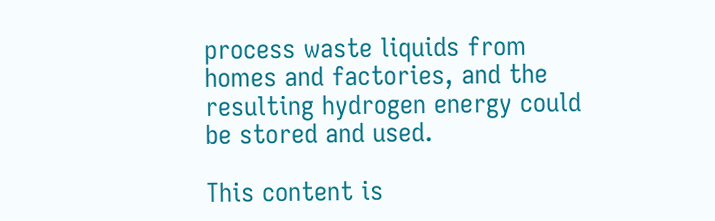process waste liquids from homes and factories, and the resulting hydrogen energy could be stored and used.

This content is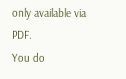only available via PDF.
You do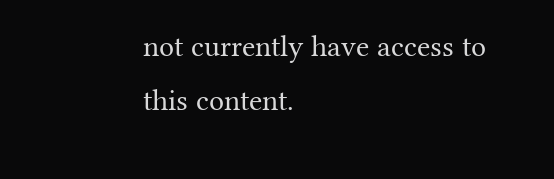not currently have access to this content.